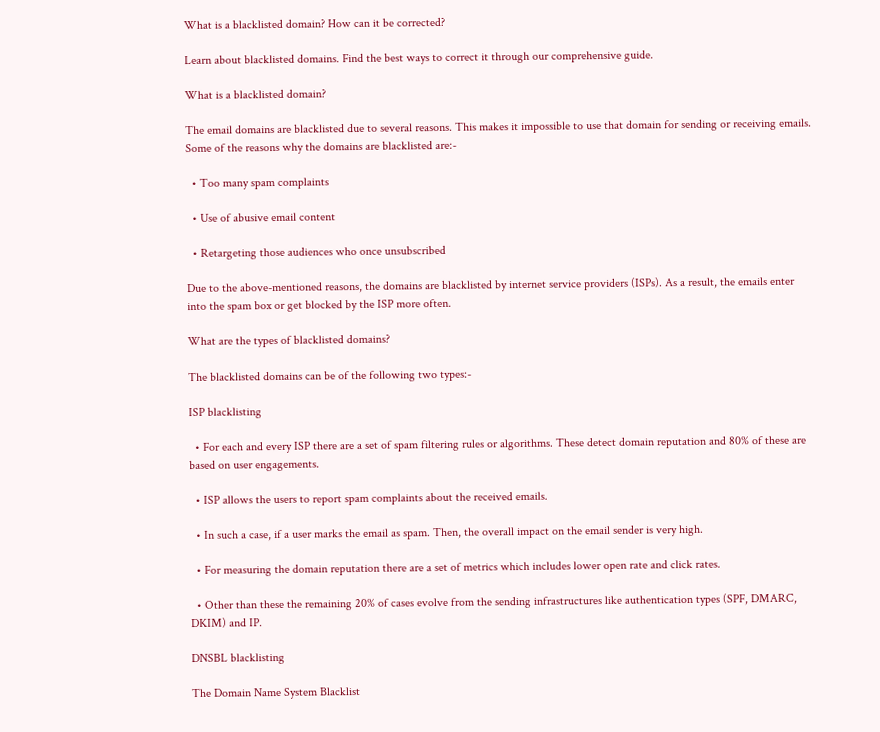What is a blacklisted domain? How can it be corrected?

Learn about blacklisted domains. Find the best ways to correct it through our comprehensive guide.

What is a blacklisted domain?

The email domains are blacklisted due to several reasons. This makes it impossible to use that domain for sending or receiving emails. Some of the reasons why the domains are blacklisted are:-

  • Too many spam complaints

  • Use of abusive email content

  • Retargeting those audiences who once unsubscribed

Due to the above-mentioned reasons, the domains are blacklisted by internet service providers (ISPs). As a result, the emails enter into the spam box or get blocked by the ISP more often.

What are the types of blacklisted domains?

The blacklisted domains can be of the following two types:-

ISP blacklisting

  • For each and every ISP there are a set of spam filtering rules or algorithms. These detect domain reputation and 80% of these are based on user engagements.

  • ISP allows the users to report spam complaints about the received emails.

  • In such a case, if a user marks the email as spam. Then, the overall impact on the email sender is very high.

  • For measuring the domain reputation there are a set of metrics which includes lower open rate and click rates.

  • Other than these the remaining 20% of cases evolve from the sending infrastructures like authentication types (SPF, DMARC, DKIM) and IP.

DNSBL blacklisting

The Domain Name System Blacklist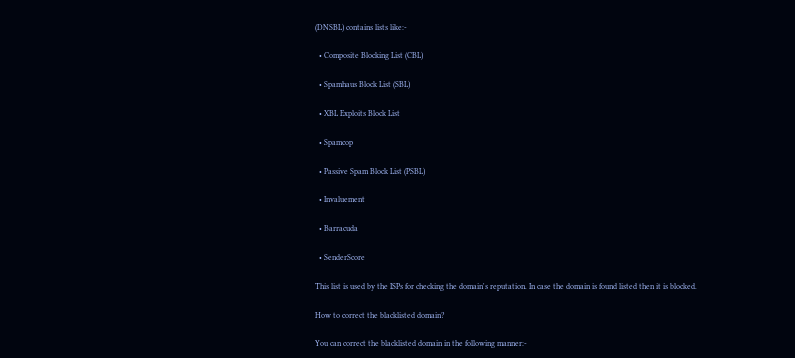(DNSBL) contains lists like:-

  • Composite Blocking List (CBL)

  • Spamhaus Block List (SBL)

  • XBL Exploits Block List

  • Spamcop

  • Passive Spam Block List (PSBL)

  • Invaluement

  • Barracuda

  • SenderScore

This list is used by the ISPs for checking the domain's reputation. In case the domain is found listed then it is blocked.

How to correct the blacklisted domain?

You can correct the blacklisted domain in the following manner:-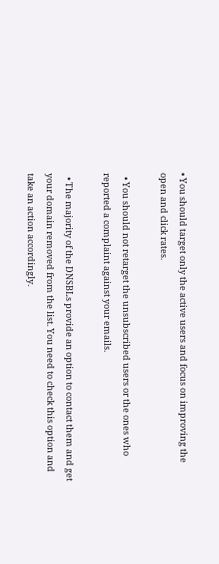• You should target only the active users and focus on improving the open and click rates.

  • You should not retarget the unsubscribed users or the ones who reported a complaint against your emails.

  • The majority of the DNSBLs provide an option to contact them and get your domain removed from the list. You need to check this option and take an action accordingly.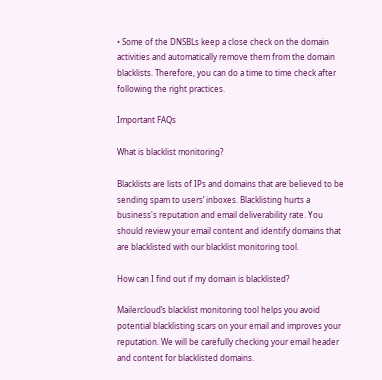• Some of the DNSBLs keep a close check on the domain activities and automatically remove them from the domain blacklists. Therefore, you can do a time to time check after following the right practices.

Important FAQs

What is blacklist monitoring?

Blacklists are lists of IPs and domains that are believed to be sending spam to users’ inboxes. Blacklisting hurts a business's reputation and email deliverability rate. You should review your email content and identify domains that are blacklisted with our blacklist monitoring tool.

How can I find out if my domain is blacklisted?

Mailercloud’s blacklist monitoring tool helps you avoid potential blacklisting scars on your email and improves your reputation. We will be carefully checking your email header and content for blacklisted domains.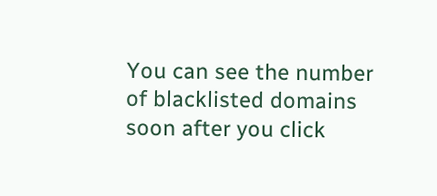You can see the number of blacklisted domains soon after you click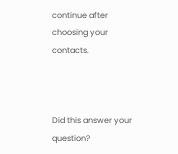continue after choosing your contacts.



Did this answer your question?